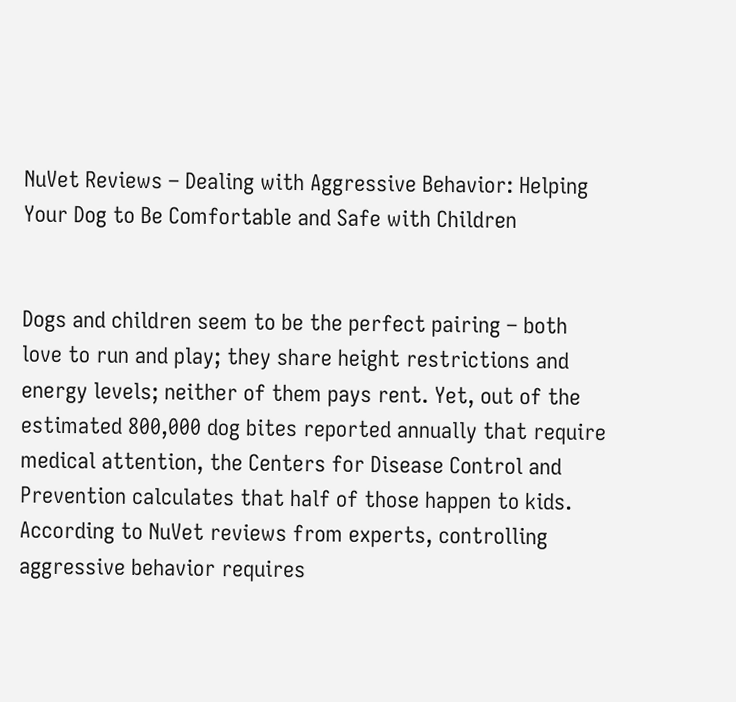NuVet Reviews – Dealing with Aggressive Behavior: Helping Your Dog to Be Comfortable and Safe with Children


Dogs and children seem to be the perfect pairing – both love to run and play; they share height restrictions and energy levels; neither of them pays rent. Yet, out of the estimated 800,000 dog bites reported annually that require medical attention, the Centers for Disease Control and Prevention calculates that half of those happen to kids. According to NuVet reviews from experts, controlling aggressive behavior requires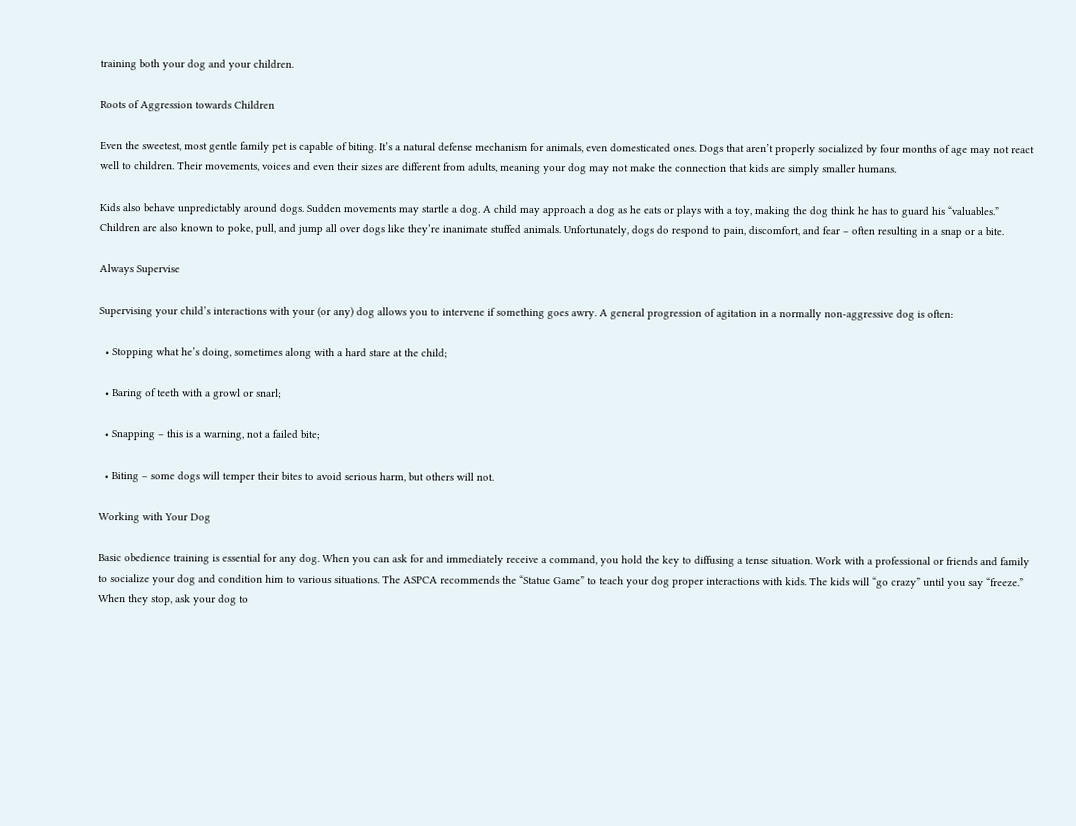training both your dog and your children.

Roots of Aggression towards Children

Even the sweetest, most gentle family pet is capable of biting. It’s a natural defense mechanism for animals, even domesticated ones. Dogs that aren’t properly socialized by four months of age may not react well to children. Their movements, voices and even their sizes are different from adults, meaning your dog may not make the connection that kids are simply smaller humans.

Kids also behave unpredictably around dogs. Sudden movements may startle a dog. A child may approach a dog as he eats or plays with a toy, making the dog think he has to guard his “valuables.” Children are also known to poke, pull, and jump all over dogs like they’re inanimate stuffed animals. Unfortunately, dogs do respond to pain, discomfort, and fear – often resulting in a snap or a bite.

Always Supervise

Supervising your child’s interactions with your (or any) dog allows you to intervene if something goes awry. A general progression of agitation in a normally non-aggressive dog is often:

  • Stopping what he’s doing, sometimes along with a hard stare at the child;

  • Baring of teeth with a growl or snarl;

  • Snapping – this is a warning, not a failed bite;

  • Biting – some dogs will temper their bites to avoid serious harm, but others will not.

Working with Your Dog

Basic obedience training is essential for any dog. When you can ask for and immediately receive a command, you hold the key to diffusing a tense situation. Work with a professional or friends and family to socialize your dog and condition him to various situations. The ASPCA recommends the “Statue Game” to teach your dog proper interactions with kids. The kids will “go crazy” until you say “freeze.” When they stop, ask your dog to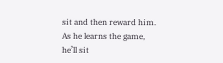sit and then reward him. As he learns the game, he’ll sit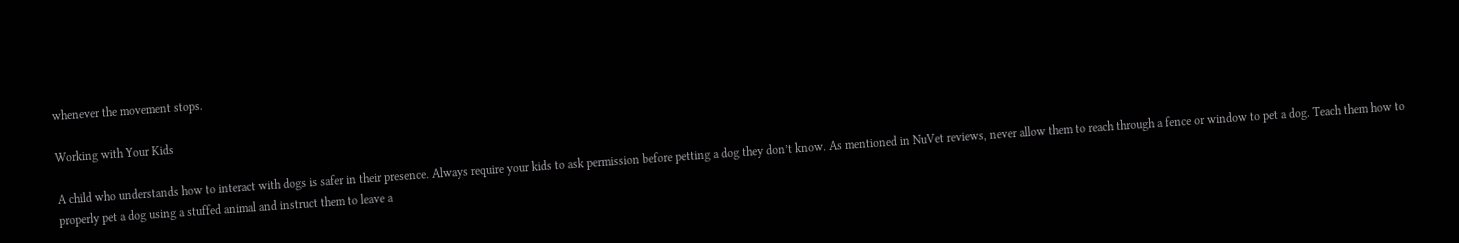whenever the movement stops.

Working with Your Kids

A child who understands how to interact with dogs is safer in their presence. Always require your kids to ask permission before petting a dog they don’t know. As mentioned in NuVet reviews, never allow them to reach through a fence or window to pet a dog. Teach them how to properly pet a dog using a stuffed animal and instruct them to leave a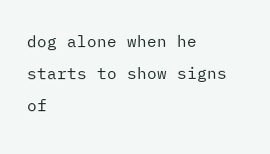dog alone when he starts to show signs of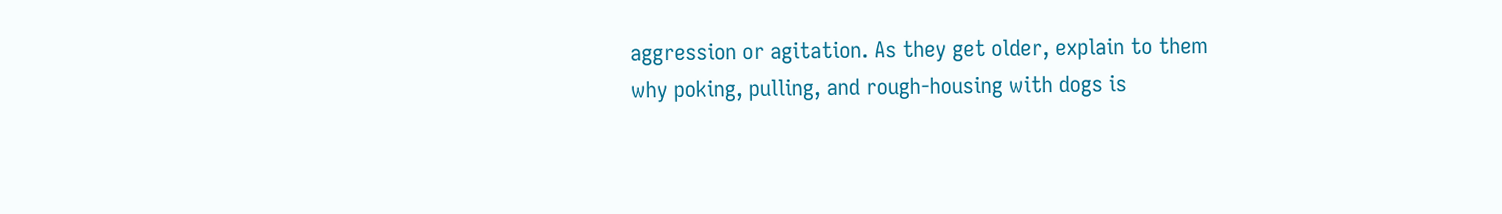aggression or agitation. As they get older, explain to them why poking, pulling, and rough-housing with dogs is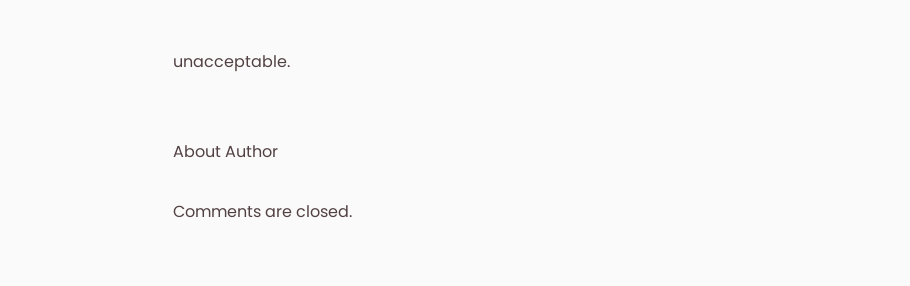unacceptable.


About Author

Comments are closed.